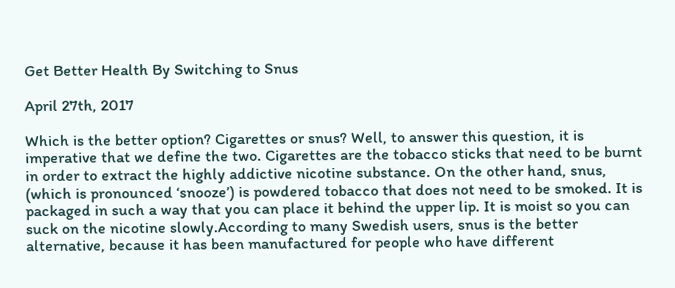Get Better Health By Switching to Snus

April 27th, 2017

Which is the better option? Cigarettes or snus? Well, to answer this question, it is imperative that we define the two. Cigarettes are the tobacco sticks that need to be burnt in order to extract the highly addictive nicotine substance. On the other hand, snus, (which is pronounced ‘snooze’) is powdered tobacco that does not need to be smoked. It is packaged in such a way that you can place it behind the upper lip. It is moist so you can suck on the nicotine slowly.According to many Swedish users, snus is the better alternative, because it has been manufactured for people who have different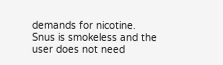demands for nicotine. Snus is smokeless and the user does not need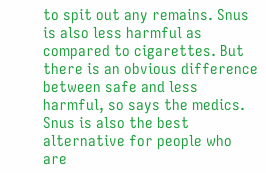to spit out any remains. Snus is also less harmful as compared to cigarettes. But there is an obvious difference between safe and less harmful, so says the medics. Snus is also the best alternative for people who are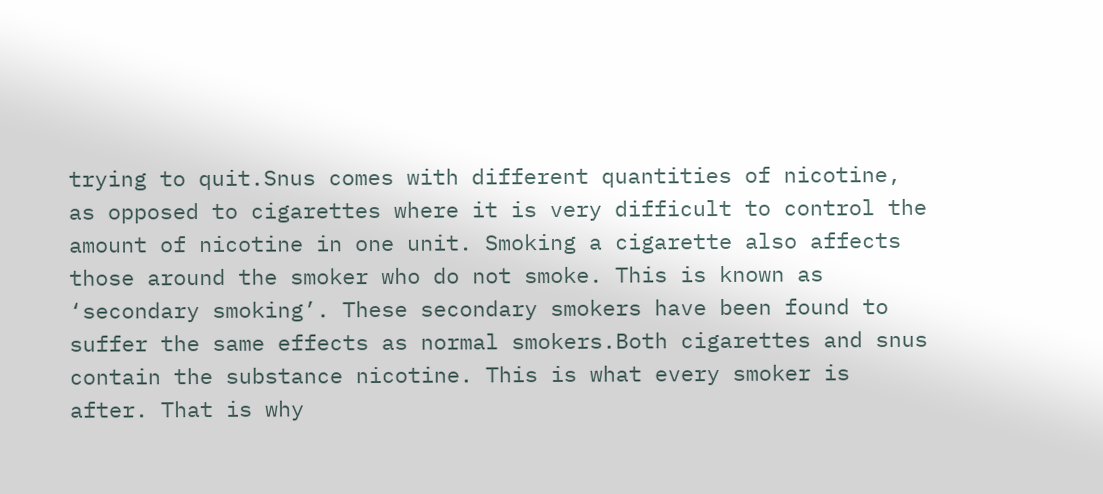trying to quit.Snus comes with different quantities of nicotine, as opposed to cigarettes where it is very difficult to control the amount of nicotine in one unit. Smoking a cigarette also affects those around the smoker who do not smoke. This is known as ‘secondary smoking’. These secondary smokers have been found to suffer the same effects as normal smokers.Both cigarettes and snus contain the substance nicotine. This is what every smoker is after. That is why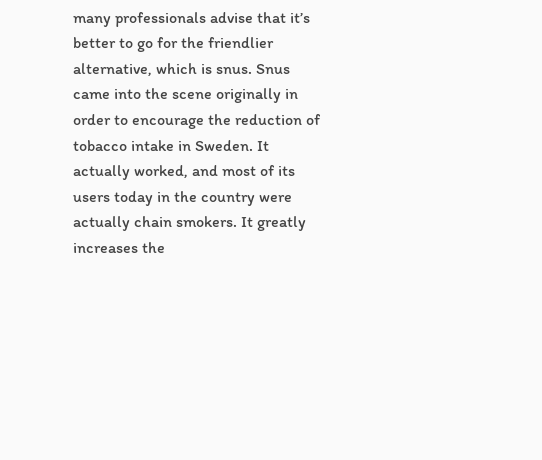many professionals advise that it’s better to go for the friendlier alternative, which is snus. Snus came into the scene originally in order to encourage the reduction of tobacco intake in Sweden. It actually worked, and most of its users today in the country were actually chain smokers. It greatly increases the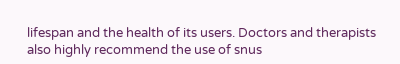lifespan and the health of its users. Doctors and therapists also highly recommend the use of snus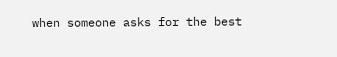when someone asks for the best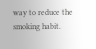way to reduce the smoking habit.